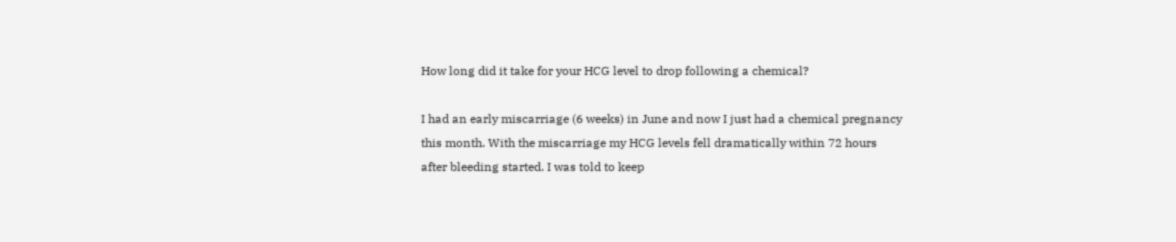How long did it take for your HCG level to drop following a chemical?

I had an early miscarriage (6 weeks) in June and now I just had a chemical pregnancy this month. With the miscarriage my HCG levels fell dramatically within 72 hours after bleeding started. I was told to keep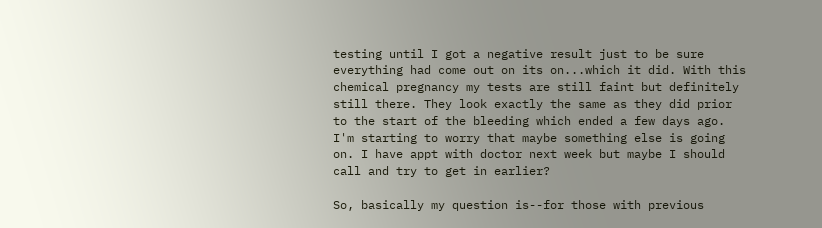testing until I got a negative result just to be sure everything had come out on its on...which it did. With this chemical pregnancy my tests are still faint but definitely still there. They look exactly the same as they did prior to the start of the bleeding which ended a few days ago. I'm starting to worry that maybe something else is going on. I have appt with doctor next week but maybe I should call and try to get in earlier?

So, basically my question is--for those with previous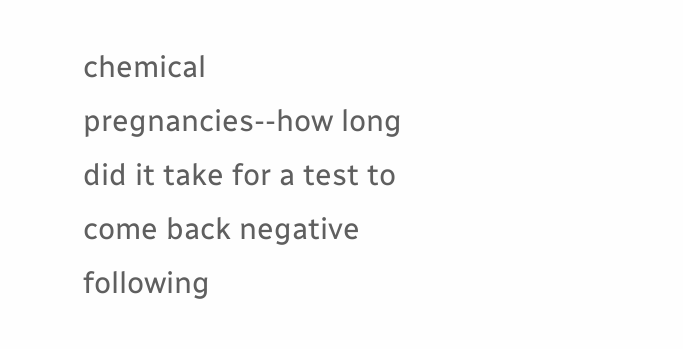chemical pregnancies--how long did it take for a test to come back negative following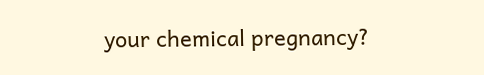your chemical pregnancy?